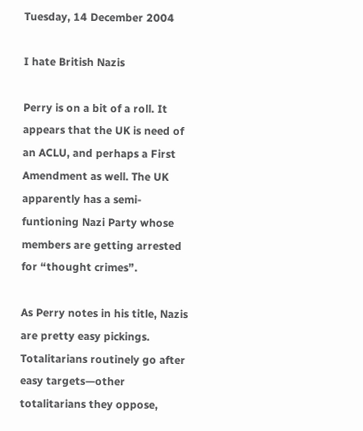Tuesday, 14 December 2004

I hate British Nazis

Perry is on a bit of a roll. It appears that the UK is need of an ACLU, and perhaps a First Amendment as well. The UK apparently has a semi-funtioning Nazi Party whose members are getting arrested for “thought crimes”.

As Perry notes in his title, Nazis are pretty easy pickings. Totalitarians routinely go after easy targets—other totalitarians they oppose,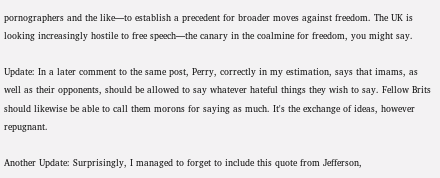pornographers and the like—to establish a precedent for broader moves against freedom. The UK is looking increasingly hostile to free speech—the canary in the coalmine for freedom, you might say.

Update: In a later comment to the same post, Perry, correctly in my estimation, says that imams, as well as their opponents, should be allowed to say whatever hateful things they wish to say. Fellow Brits should likewise be able to call them morons for saying as much. It's the exchange of ideas, however repugnant.

Another Update: Surprisingly, I managed to forget to include this quote from Jefferson,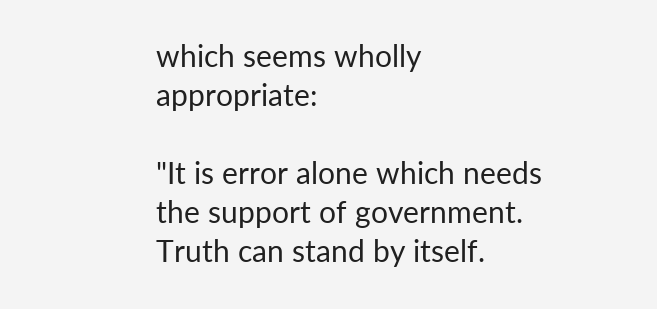which seems wholly appropriate:

"It is error alone which needs the support of government. Truth can stand by itself.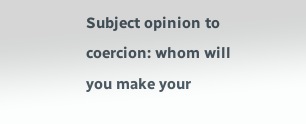Subject opinion to coercion: whom will you make your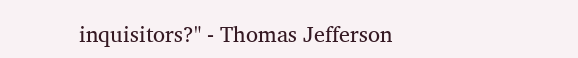inquisitors?" - Thomas Jefferson